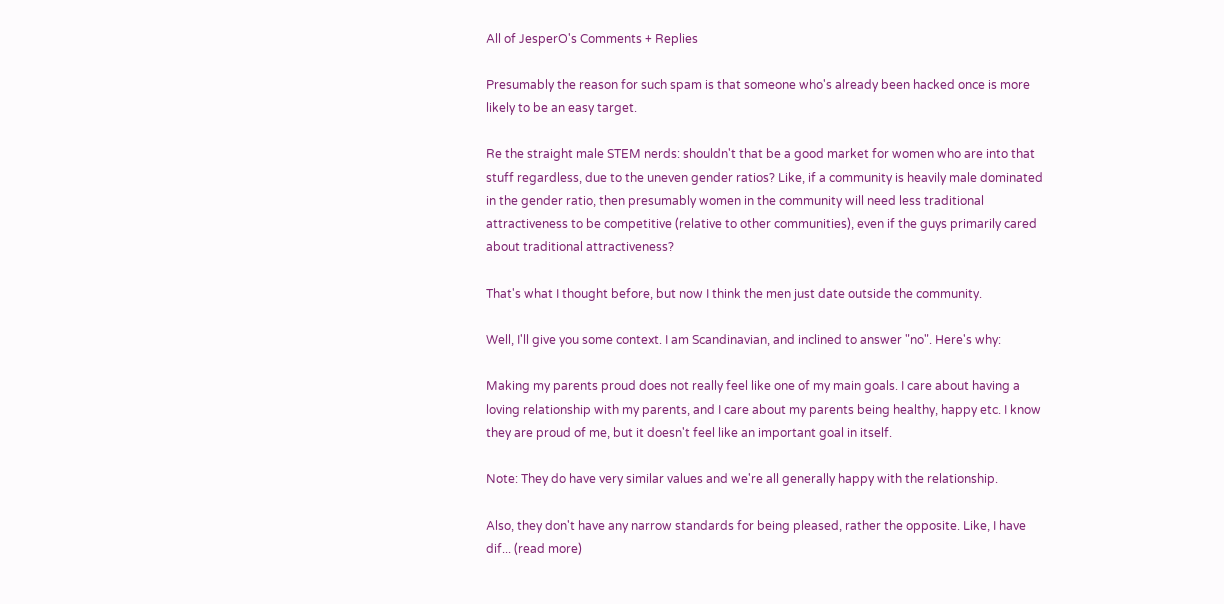All of JesperO's Comments + Replies

Presumably the reason for such spam is that someone who's already been hacked once is more likely to be an easy target.

Re the straight male STEM nerds: shouldn't that be a good market for women who are into that stuff regardless, due to the uneven gender ratios? Like, if a community is heavily male dominated in the gender ratio, then presumably women in the community will need less traditional attractiveness to be competitive (relative to other communities), even if the guys primarily cared about traditional attractiveness?

That's what I thought before, but now I think the men just date outside the community.

Well, I'll give you some context. I am Scandinavian, and inclined to answer "no". Here's why:

Making my parents proud does not really feel like one of my main goals. I care about having a loving relationship with my parents, and I care about my parents being healthy, happy etc. I know they are proud of me, but it doesn't feel like an important goal in itself.

Note: They do have very similar values and we're all generally happy with the relationship.

Also, they don't have any narrow standards for being pleased, rather the opposite. Like, I have dif... (read more)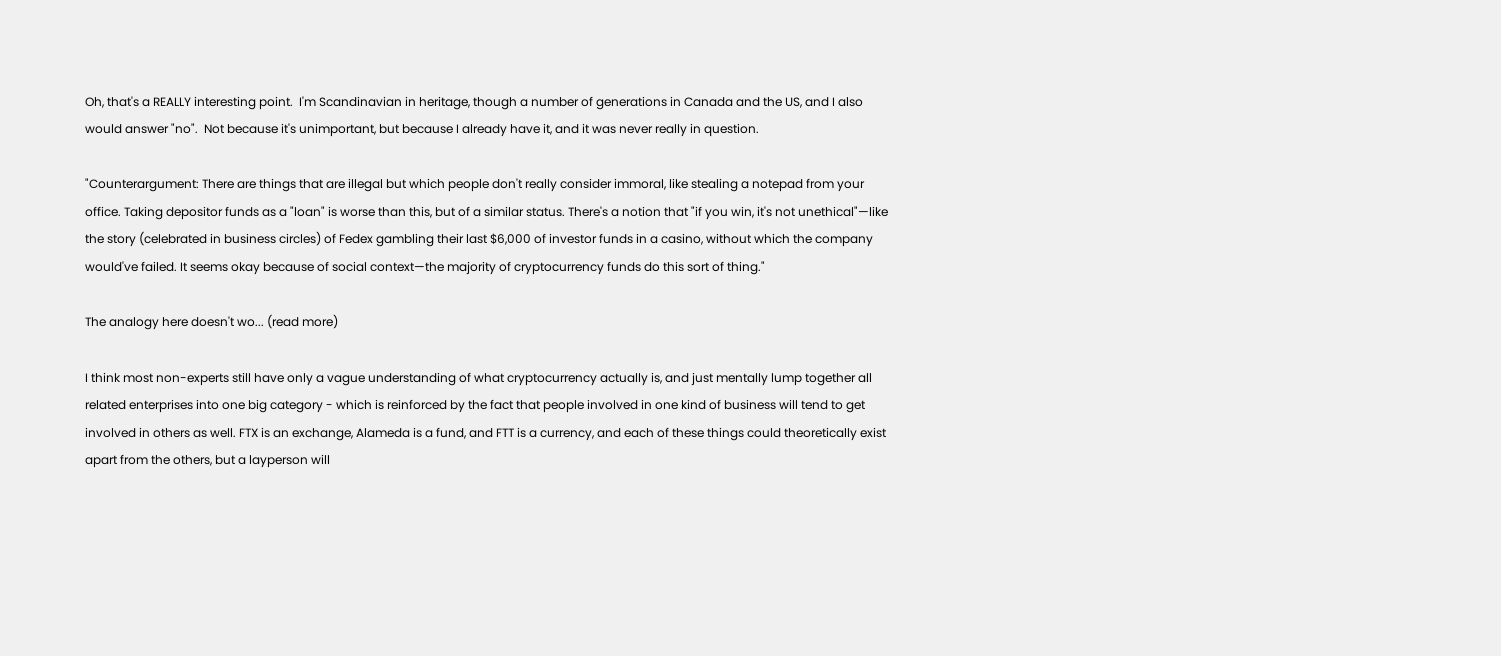Oh, that's a REALLY interesting point.  I'm Scandinavian in heritage, though a number of generations in Canada and the US, and I also would answer "no".  Not because it's unimportant, but because I already have it, and it was never really in question.

"Counterargument: There are things that are illegal but which people don't really consider immoral, like stealing a notepad from your office. Taking depositor funds as a "loan" is worse than this, but of a similar status. There's a notion that "if you win, it's not unethical"—like the story (celebrated in business circles) of Fedex gambling their last $6,000 of investor funds in a casino, without which the company would've failed. It seems okay because of social context—the majority of cryptocurrency funds do this sort of thing."

The analogy here doesn't wo... (read more)

I think most non-experts still have only a vague understanding of what cryptocurrency actually is, and just mentally lump together all related enterprises into one big category - which is reinforced by the fact that people involved in one kind of business will tend to get involved in others as well. FTX is an exchange, Alameda is a fund, and FTT is a currency, and each of these things could theoretically exist apart from the others, but a layperson will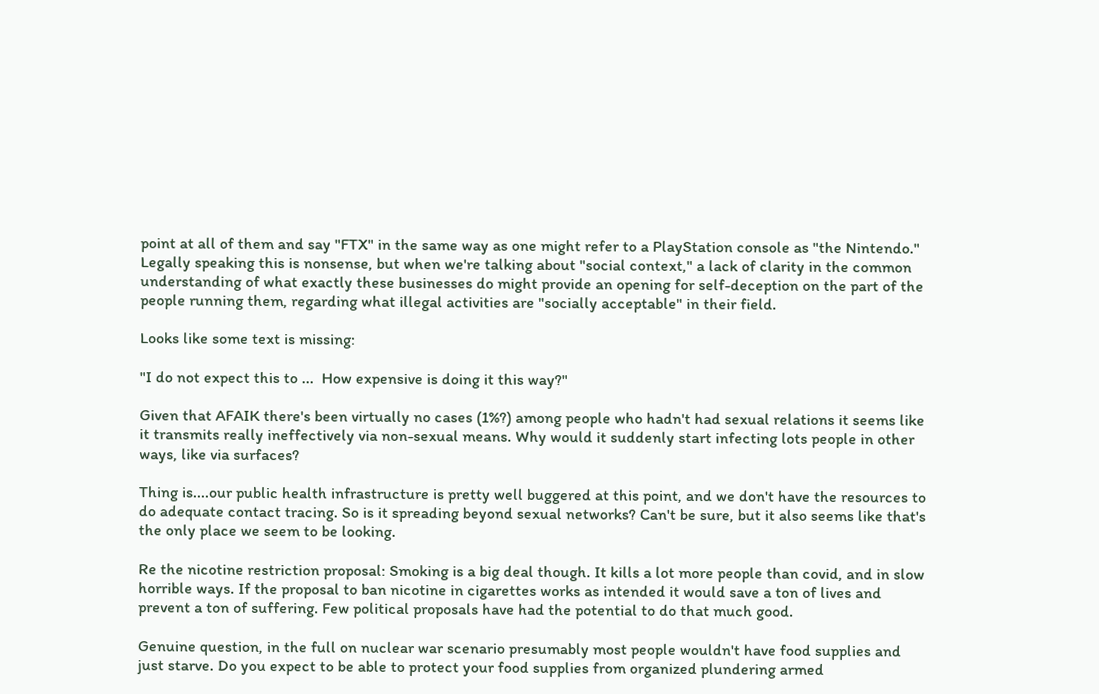point at all of them and say "FTX" in the same way as one might refer to a PlayStation console as "the Nintendo." Legally speaking this is nonsense, but when we're talking about "social context," a lack of clarity in the common understanding of what exactly these businesses do might provide an opening for self-deception on the part of the people running them, regarding what illegal activities are "socially acceptable" in their field.

Looks like some text is missing:

"I do not expect this to ...  How expensive is doing it this way?"

Given that AFAIK there's been virtually no cases (1%?) among people who hadn't had sexual relations it seems like it transmits really ineffectively via non-sexual means. Why would it suddenly start infecting lots people in other ways, like via surfaces?

Thing is....our public health infrastructure is pretty well buggered at this point, and we don't have the resources to do adequate contact tracing. So is it spreading beyond sexual networks? Can't be sure, but it also seems like that's the only place we seem to be looking.

Re the nicotine restriction proposal: Smoking is a big deal though. It kills a lot more people than covid, and in slow horrible ways. If the proposal to ban nicotine in cigarettes works as intended it would save a ton of lives and prevent a ton of suffering. Few political proposals have had the potential to do that much good.

Genuine question, in the full on nuclear war scenario presumably most people wouldn't have food supplies and just starve. Do you expect to be able to protect your food supplies from organized plundering armed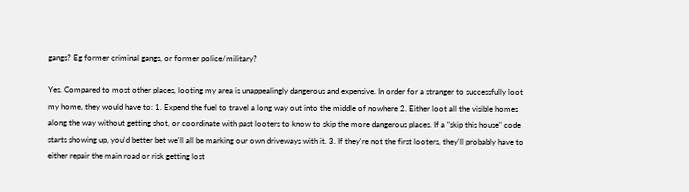gangs? Eg former criminal gangs, or former police/military?

Yes. Compared to most other places, looting my area is unappealingly dangerous and expensive. In order for a stranger to successfully loot my home, they would have to: 1. Expend the fuel to travel a long way out into the middle of nowhere 2. Either loot all the visible homes along the way without getting shot, or coordinate with past looters to know to skip the more dangerous places. If a "skip this house" code starts showing up, you'd better bet we'll all be marking our own driveways with it. 3. If they're not the first looters, they'll probably have to either repair the main road or risk getting lost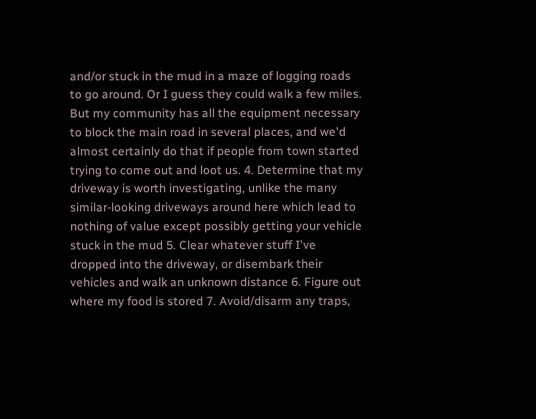and/or stuck in the mud in a maze of logging roads to go around. Or I guess they could walk a few miles. But my community has all the equipment necessary to block the main road in several places, and we'd almost certainly do that if people from town started trying to come out and loot us. 4. Determine that my driveway is worth investigating, unlike the many similar-looking driveways around here which lead to nothing of value except possibly getting your vehicle stuck in the mud 5. Clear whatever stuff I've dropped into the driveway, or disembark their vehicles and walk an unknown distance 6. Figure out where my food is stored 7. Avoid/disarm any traps,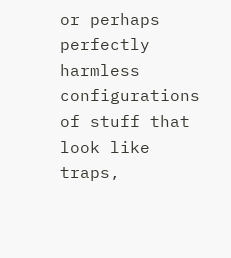or perhaps perfectly harmless configurations of stuff that look like traps,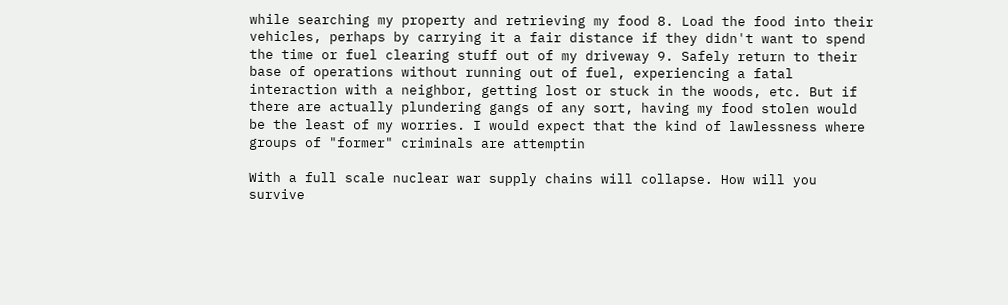while searching my property and retrieving my food 8. Load the food into their vehicles, perhaps by carrying it a fair distance if they didn't want to spend the time or fuel clearing stuff out of my driveway 9. Safely return to their base of operations without running out of fuel, experiencing a fatal interaction with a neighbor, getting lost or stuck in the woods, etc. But if there are actually plundering gangs of any sort, having my food stolen would be the least of my worries. I would expect that the kind of lawlessness where groups of "former" criminals are attemptin

With a full scale nuclear war supply chains will collapse. How will you survive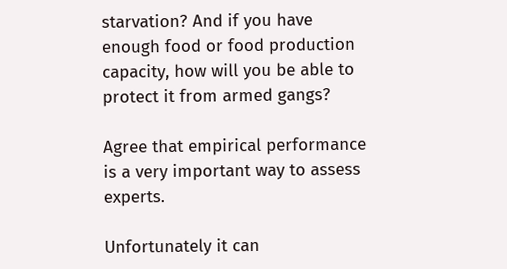starvation? And if you have enough food or food production capacity, how will you be able to protect it from armed gangs?

Agree that empirical performance is a very important way to assess experts.

Unfortunately it can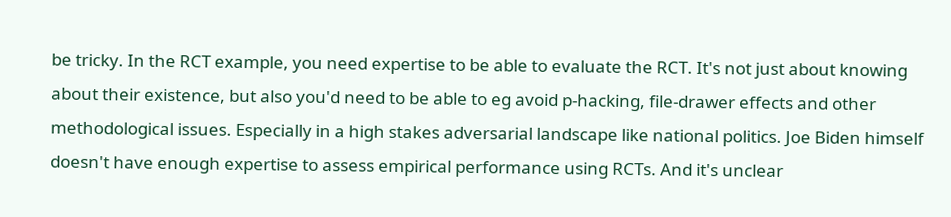be tricky. In the RCT example, you need expertise to be able to evaluate the RCT. It's not just about knowing about their existence, but also you'd need to be able to eg avoid p-hacking, file-drawer effects and other methodological issues. Especially in a high stakes adversarial landscape like national politics. Joe Biden himself doesn't have enough expertise to assess empirical performance using RCTs. And it's unclear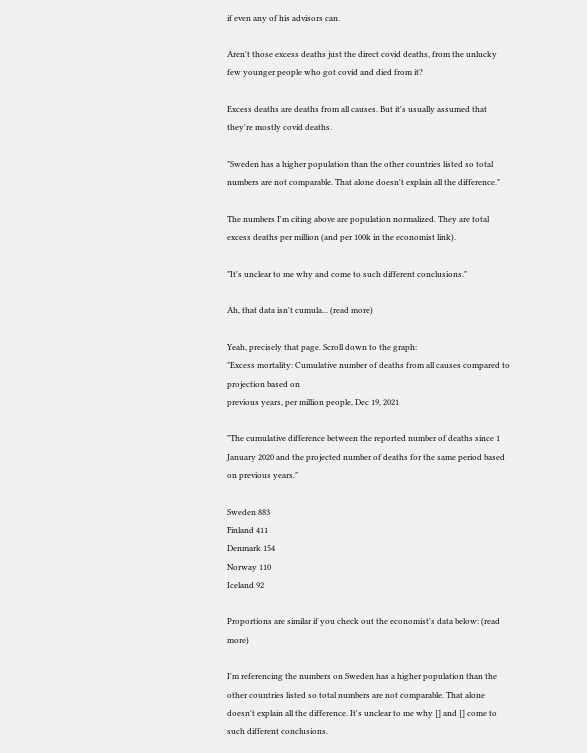if even any of his advisors can.

Aren't those excess deaths just the direct covid deaths, from the unlucky few younger people who got covid and died from it?

Excess deaths are deaths from all causes. But it's usually assumed that they're mostly covid deaths.

"Sweden has a higher population than the other countries listed so total numbers are not comparable. That alone doesn't explain all the difference."

The numbers I'm citing above are population normalized. They are total excess deaths per million (and per 100k in the economist link).

"It's unclear to me why and come to such different conclusions."

Ah, that data isn't cumula... (read more)

Yeah, precisely that page. Scroll down to the graph:
"Excess mortality: Cumulative number of deaths from all causes compared to projection based on
previous years, per million people, Dec 19, 2021

"The cumulative difference between the reported number of deaths since 1 January 2020 and the projected number of deaths for the same period based on previous years."

Sweden 883
Finland 411
Denmark 154
Norway 110
Iceland 92

Proportions are similar if you check out the economist's data below: (read more)

I'm referencing the numbers on Sweden has a higher population than the other countries listed so total numbers are not comparable. That alone doesn't explain all the difference. It's unclear to me why [] and [] come to such different conclusions.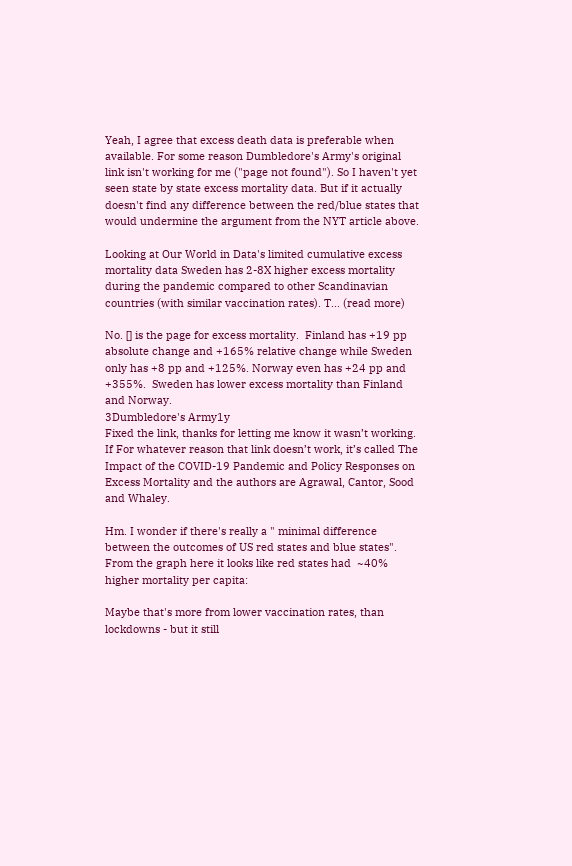Yeah, I agree that excess death data is preferable when available. For some reason Dumbledore's Army's original link isn't working for me ("page not found"). So I haven't yet seen state by state excess mortality data. But if it actually doesn't find any difference between the red/blue states that would undermine the argument from the NYT article above.

Looking at Our World in Data's limited cumulative excess mortality data Sweden has 2-8X higher excess mortality during the pandemic compared to other Scandinavian countries (with similar vaccination rates). T... (read more)

No. [] is the page for excess mortality.  Finland has +19 pp absolute change and +165% relative change while Sweden only has +8 pp and +125%. Norway even has +24 pp and +355%.  Sweden has lower excess mortality than Finland and Norway.
3Dumbledore's Army1y
Fixed the link, thanks for letting me know it wasn’t working.  If For whatever reason that link doesn’t work, it’s called The Impact of the COVID-19 Pandemic and Policy Responses on Excess Mortality and the authors are Agrawal, Cantor, Sood and Whaley.

Hm. I wonder if there's really a " minimal difference between the outcomes of US red states and blue states". From the graph here it looks like red states had  ~40% higher mortality per capita:

Maybe that's more from lower vaccination rates, than lockdowns - but it still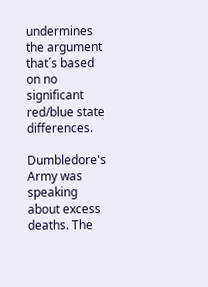undermines the argument that´s based on no significant red/blue state differences.

Dumbledore's Army was speaking about excess deaths. The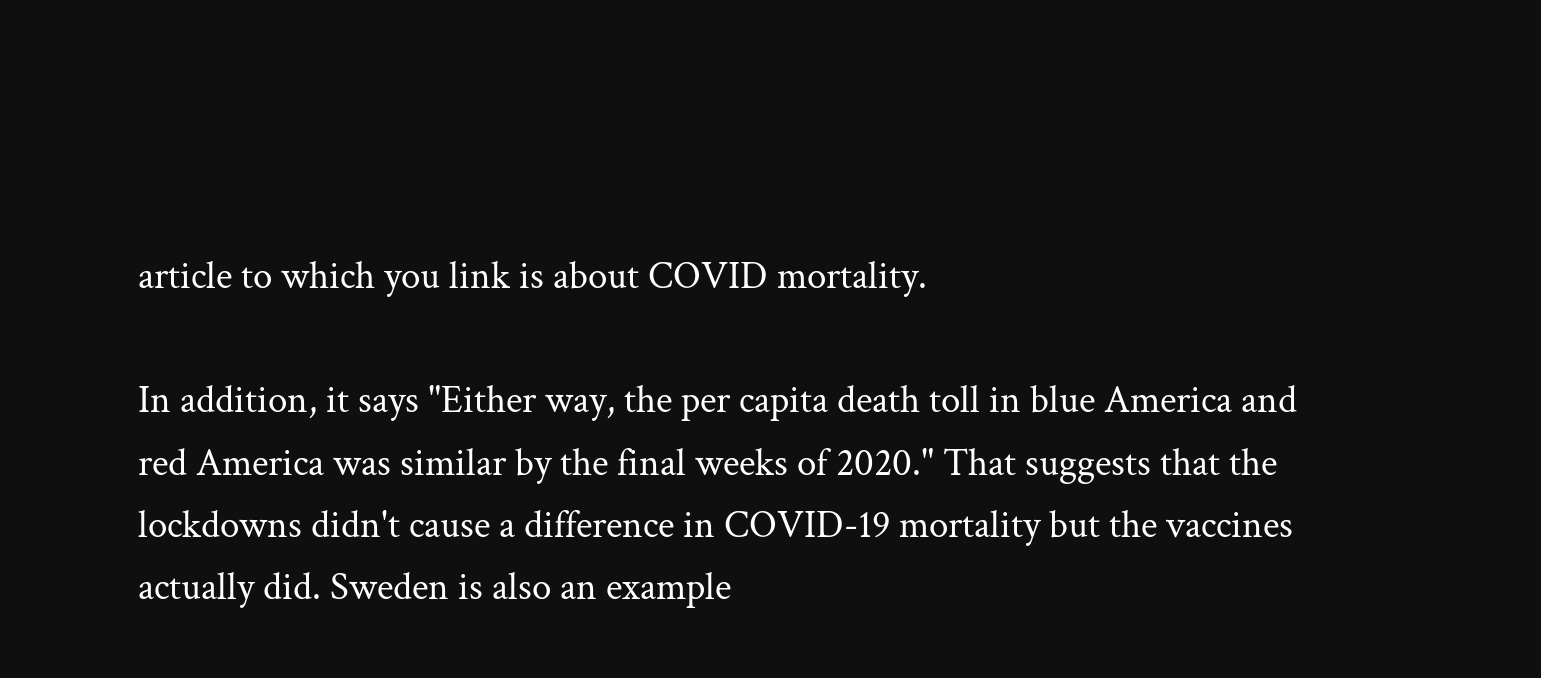article to which you link is about COVID mortality.

In addition, it says "Either way, the per capita death toll in blue America and red America was similar by the final weeks of 2020." That suggests that the lockdowns didn't cause a difference in COVID-19 mortality but the vaccines actually did. Sweden is also an example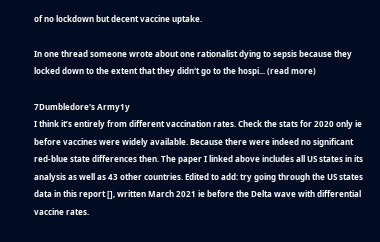of no lockdown but decent vaccine uptake.

In one thread someone wrote about one rationalist dying to sepsis because they locked down to the extent that they didn't go to the hospi... (read more)

7Dumbledore's Army1y
I think it’s entirely from different vaccination rates. Check the stats for 2020 only ie before vaccines were widely available. Because there were indeed no significant red-blue state differences then. The paper I linked above includes all US states in its analysis as well as 43 other countries. Edited to add: try going through the US states data in this report [], written March 2021 ie before the Delta wave with differential vaccine rates.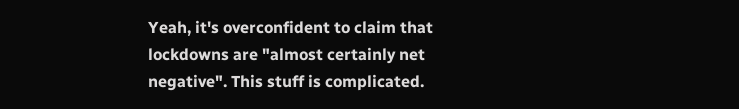Yeah, it's overconfident to claim that lockdowns are "almost certainly net negative". This stuff is complicated.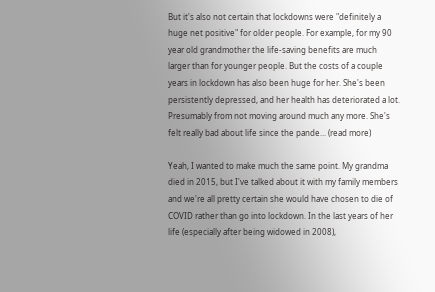But it's also not certain that lockdowns were "definitely a huge net positive" for older people. For example, for my 90 year old grandmother the life-saving benefits are much larger than for younger people. But the costs of a couple years in lockdown has also been huge for her. She's been persistently depressed, and her health has deteriorated a lot. Presumably from not moving around much any more. She's felt really bad about life since the pande... (read more)

Yeah, I wanted to make much the same point. My grandma died in 2015, but I've talked about it with my family members and we're all pretty certain she would have chosen to die of COVID rather than go into lockdown. In the last years of her life (especially after being widowed in 2008),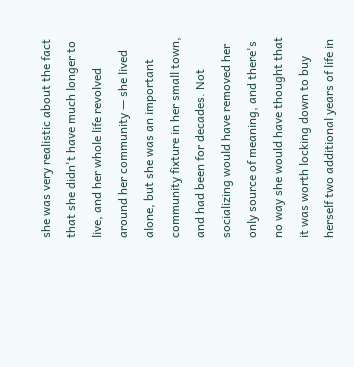she was very realistic about the fact that she didn't have much longer to live, and her whole life revolved around her community — she lived alone, but she was an important community fixture in her small town, and had been for decades. Not socializing would have removed her only source of meaning, and there's no way she would have thought that it was worth locking down to buy herself two additional years of life in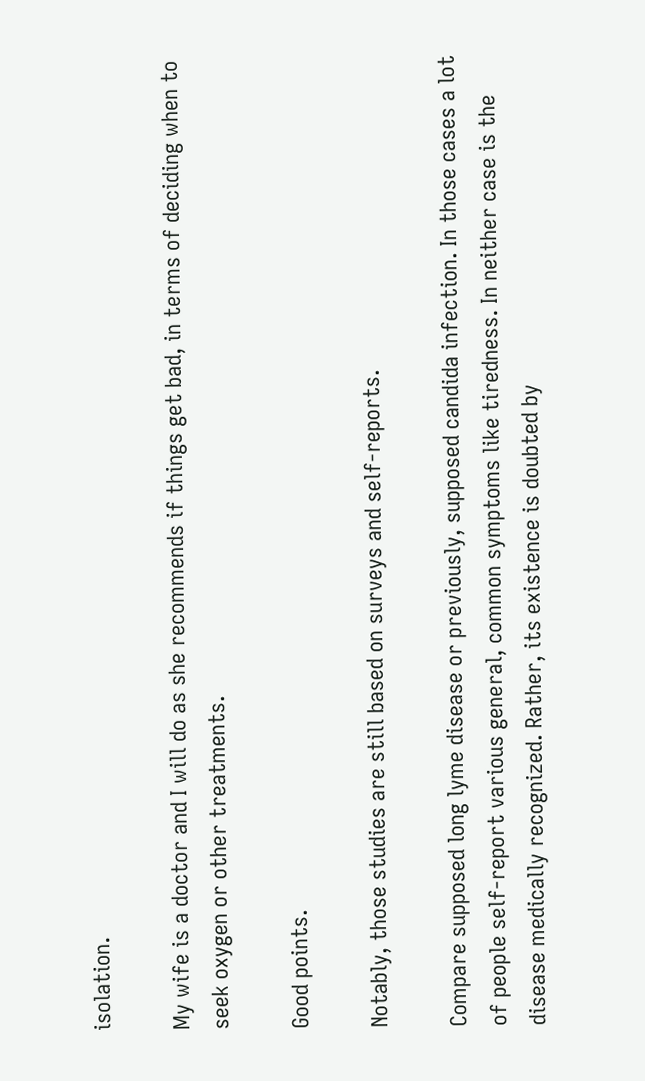isolation.

My wife is a doctor and I will do as she recommends if things get bad, in terms of deciding when to seek oxygen or other treatments.

Good points.

Notably, those studies are still based on surveys and self-reports.

Compare supposed long lyme disease or previously, supposed candida infection. In those cases a lot of people self-report various general, common symptoms like tiredness. In neither case is the disease medically recognized. Rather, its existence is doubted by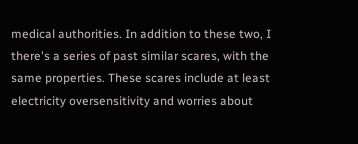medical authorities. In addition to these two, I  there's a series of past similar scares, with the same properties. These scares include at least electricity oversensitivity and worries about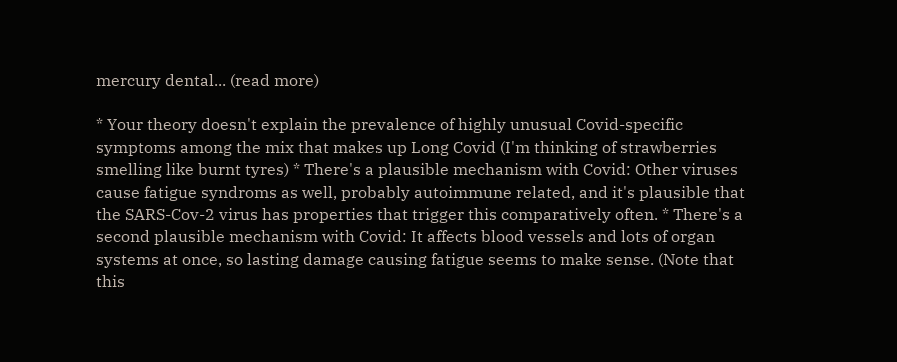mercury dental... (read more)

* Your theory doesn't explain the prevalence of highly unusual Covid-specific symptoms among the mix that makes up Long Covid (I'm thinking of strawberries smelling like burnt tyres) * There's a plausible mechanism with Covid: Other viruses cause fatigue syndroms as well, probably autoimmune related, and it's plausible that the SARS-Cov-2 virus has properties that trigger this comparatively often. * There's a second plausible mechanism with Covid: It affects blood vessels and lots of organ systems at once, so lasting damage causing fatigue seems to make sense. (Note that this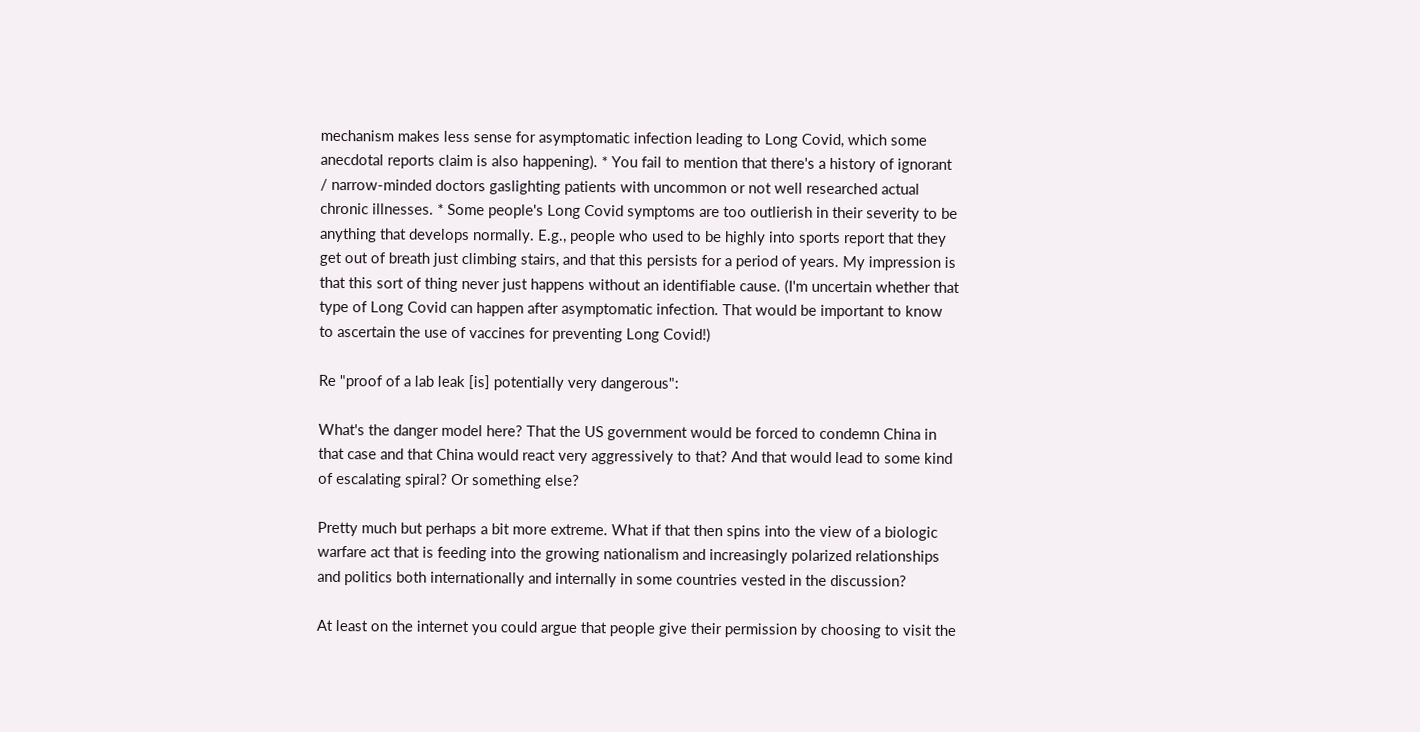mechanism makes less sense for asymptomatic infection leading to Long Covid, which some anecdotal reports claim is also happening). * You fail to mention that there's a history of ignorant / narrow-minded doctors gaslighting patients with uncommon or not well researched actual chronic illnesses. * Some people's Long Covid symptoms are too outlierish in their severity to be anything that develops normally. E.g., people who used to be highly into sports report that they get out of breath just climbing stairs, and that this persists for a period of years. My impression is that this sort of thing never just happens without an identifiable cause. (I'm uncertain whether that type of Long Covid can happen after asymptomatic infection. That would be important to know to ascertain the use of vaccines for preventing Long Covid!)

Re "proof of a lab leak [is] potentially very dangerous":

What's the danger model here? That the US government would be forced to condemn China in that case and that China would react very aggressively to that? And that would lead to some kind of escalating spiral? Or something else?

Pretty much but perhaps a bit more extreme. What if that then spins into the view of a biologic warfare act that is feeding into the growing nationalism and increasingly polarized relationships and politics both internationally and internally in some countries vested in the discussion?

At least on the internet you could argue that people give their permission by choosing to visit the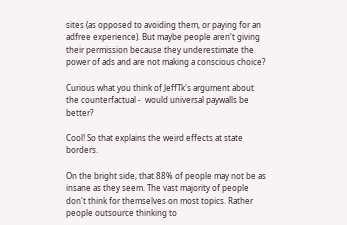sites (as opposed to avoiding them, or paying for an adfree experience). But maybe people aren't giving their permission because they underestimate the power of ads and are not making a conscious choice?

Curious what you think of JeffTk's argument about the counterfactual -  would universal paywalls be better?

Cool! So that explains the weird effects at state borders.

On the bright side, that 88% of people may not be as insane as they seem. The vast majority of people don't think for themselves on most topics. Rather people outsource thinking to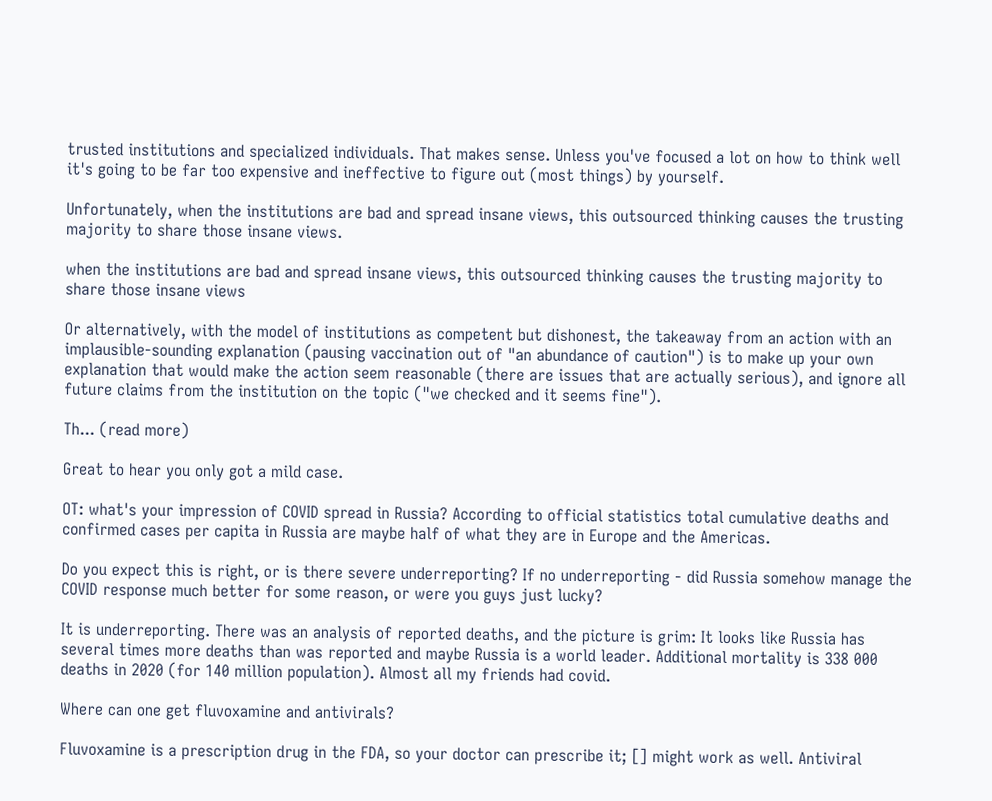trusted institutions and specialized individuals. That makes sense. Unless you've focused a lot on how to think well it's going to be far too expensive and ineffective to figure out (most things) by yourself.

Unfortunately, when the institutions are bad and spread insane views, this outsourced thinking causes the trusting majority to share those insane views.

when the institutions are bad and spread insane views, this outsourced thinking causes the trusting majority to share those insane views

Or alternatively, with the model of institutions as competent but dishonest, the takeaway from an action with an implausible-sounding explanation (pausing vaccination out of "an abundance of caution") is to make up your own explanation that would make the action seem reasonable (there are issues that are actually serious), and ignore all future claims from the institution on the topic ("we checked and it seems fine").

Th... (read more)

Great to hear you only got a mild case.

OT: what's your impression of COVID spread in Russia? According to official statistics total cumulative deaths and confirmed cases per capita in Russia are maybe half of what they are in Europe and the Americas.

Do you expect this is right, or is there severe underreporting? If no underreporting - did Russia somehow manage the COVID response much better for some reason, or were you guys just lucky?

It is underreporting. There was an analysis of reported deaths, and the picture is grim: It looks like Russia has several times more deaths than was reported and maybe Russia is a world leader. Additional mortality is 338 000 deaths in 2020 (for 140 million population). Almost all my friends had covid.

Where can one get fluvoxamine and antivirals?

Fluvoxamine is a prescription drug in the FDA, so your doctor can prescribe it; [] might work as well. Antiviral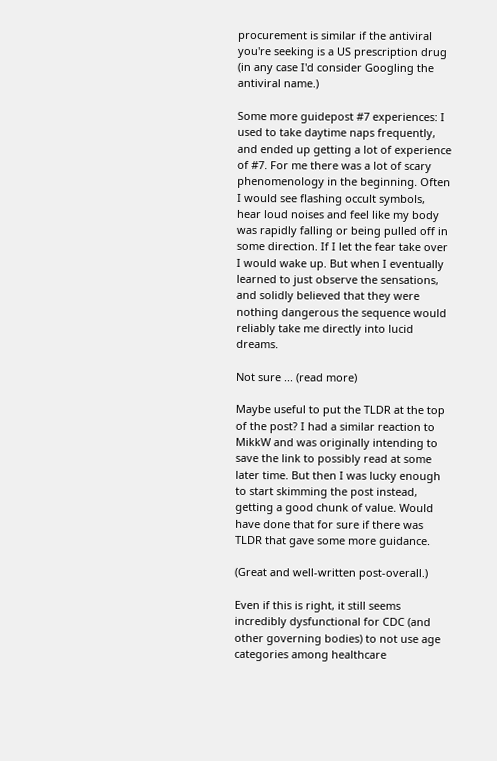procurement is similar if the antiviral you're seeking is a US prescription drug (in any case I'd consider Googling the antiviral name.)

Some more guidepost #7 experiences: I used to take daytime naps frequently, and ended up getting a lot of experience of #7. For me there was a lot of scary phenomenology in the beginning. Often I would see flashing occult symbols, hear loud noises and feel like my body was rapidly falling or being pulled off in some direction. If I let the fear take over I would wake up. But when I eventually learned to just observe the sensations, and solidly believed that they were nothing dangerous the sequence would reliably take me directly into lucid dreams.

Not sure ... (read more)

Maybe useful to put the TLDR at the top of the post? I had a similar reaction to MikkW and was originally intending to save the link to possibly read at some later time. But then I was lucky enough to start skimming the post instead, getting a good chunk of value. Would have done that for sure if there was TLDR that gave some more guidance.

(Great and well-written post-overall.)

Even if this is right, it still seems incredibly dysfunctional for CDC (and other governing bodies) to not use age categories among healthcare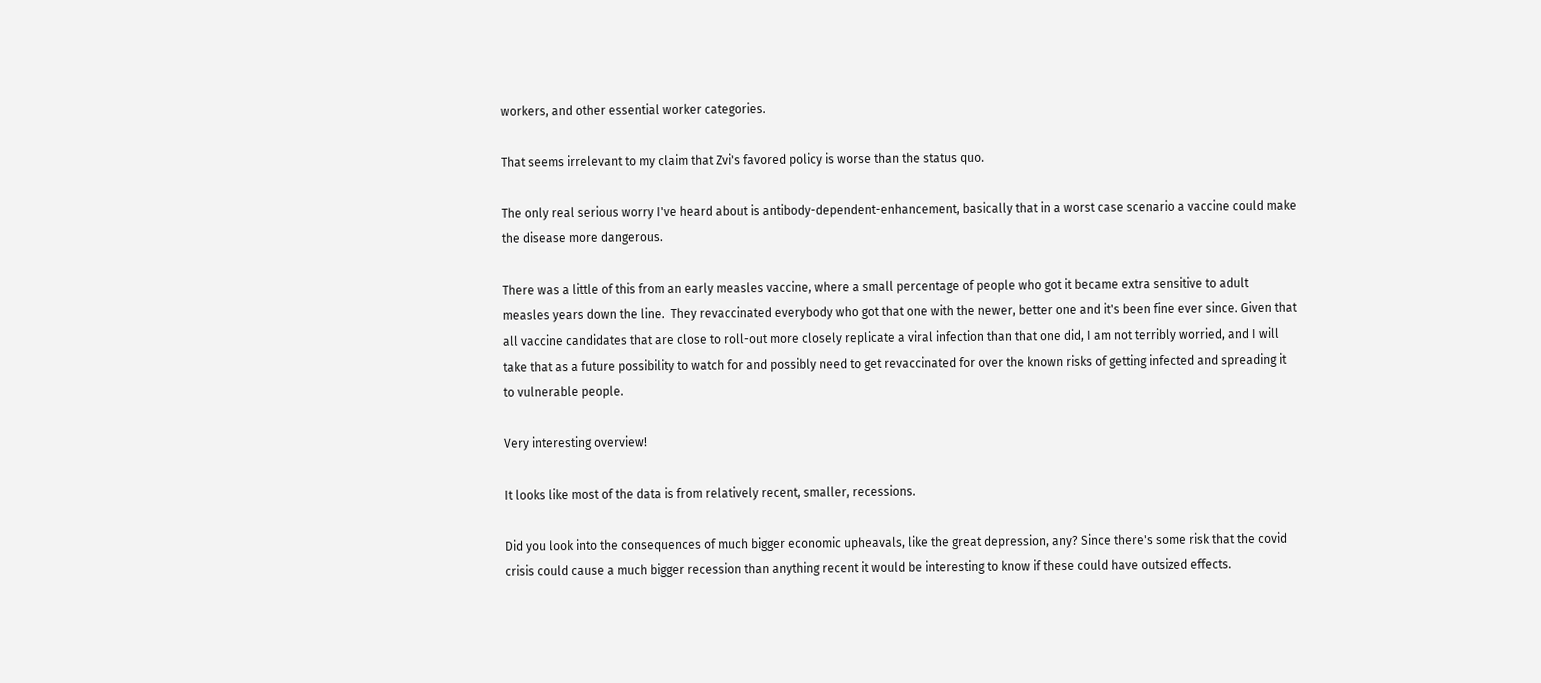workers, and other essential worker categories.

That seems irrelevant to my claim that Zvi's favored policy is worse than the status quo.

The only real serious worry I've heard about is antibody-dependent-enhancement, basically that in a worst case scenario a vaccine could make the disease more dangerous.

There was a little of this from an early measles vaccine, where a small percentage of people who got it became extra sensitive to adult measles years down the line.  They revaccinated everybody who got that one with the newer, better one and it's been fine ever since. Given that all vaccine candidates that are close to roll-out more closely replicate a viral infection than that one did, I am not terribly worried, and I will take that as a future possibility to watch for and possibly need to get revaccinated for over the known risks of getting infected and spreading it to vulnerable people.

Very interesting overview!

It looks like most of the data is from relatively recent, smaller, recessions.

Did you look into the consequences of much bigger economic upheavals, like the great depression, any? Since there's some risk that the covid crisis could cause a much bigger recession than anything recent it would be interesting to know if these could have outsized effects.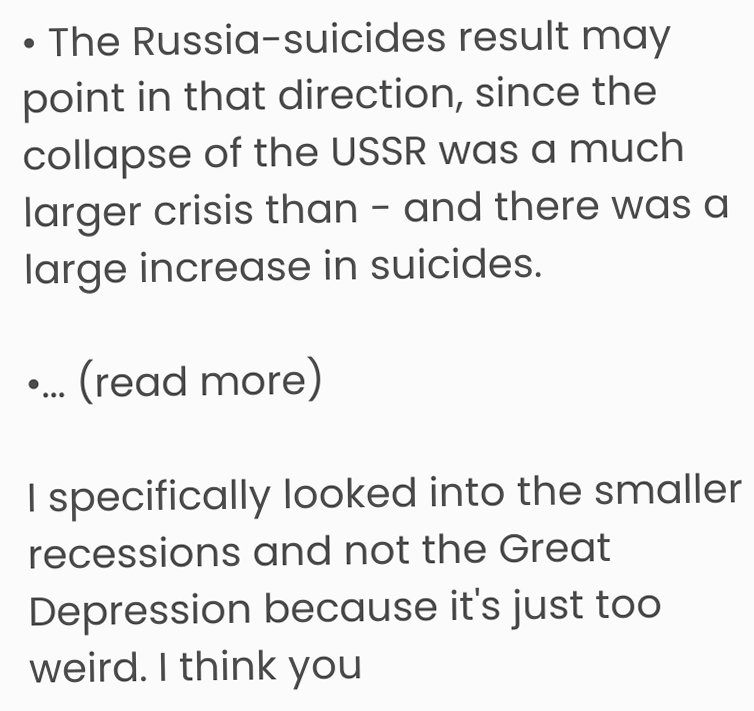• The Russia-suicides result may point in that direction, since the collapse of the USSR was a much larger crisis than - and there was a large increase in suicides.

•... (read more)

I specifically looked into the smaller recessions and not the Great Depression because it's just too weird. I think you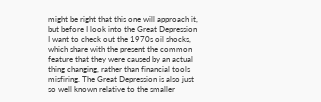might be right that this one will approach it, but before I look into the Great Depression I want to check out the 1970s oil shocks, which share with the present the common feature that they were caused by an actual thing changing, rather than financial tools misfiring. The Great Depression is also just so well known relative to the smaller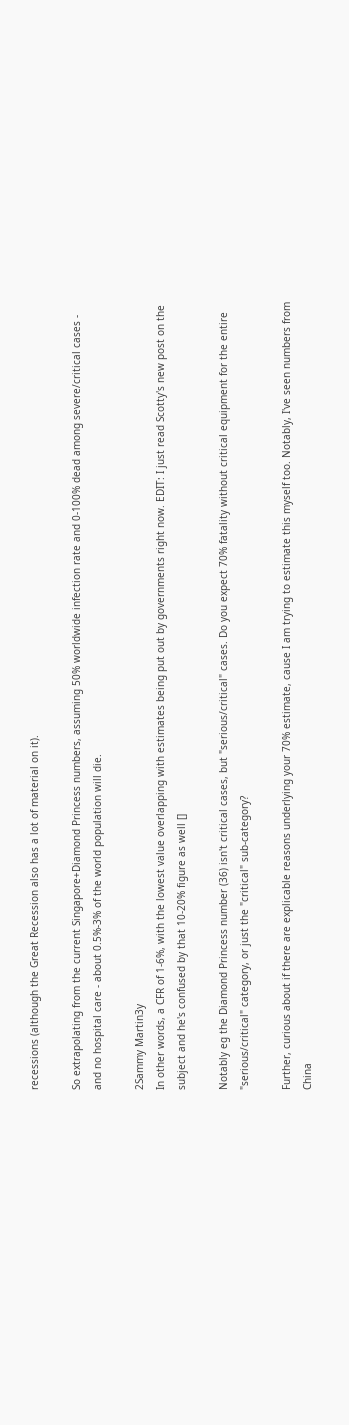recessions (although the Great Recession also has a lot of material on it).

So extrapolating from the current Singapore+Diamond Princess numbers, assuming 50% worldwide infection rate and 0-100% dead among severe/critical cases - and no hospital care - about 0.5%-3% of the world population will die.

2Sammy Martin3y
In other words, a CFR of 1-6%, with the lowest value overlapping with estimates being put out by governments right now. EDIT: I just read Scotty's new post on the subject and he's confused by that 10-20% figure as well []

Notably eg the Diamond Princess number (36) isn't critical cases, but "serious/critical" cases. Do you expect 70% fatality without critical equipment for the entire "serious/critical" category, or just the "critical" sub-category?

Further, curious about if there are explicable reasons underlying your 70% estimate, cause I am trying to estimate this myself too. Notably, I've seen numbers from China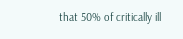that 50% of critically ill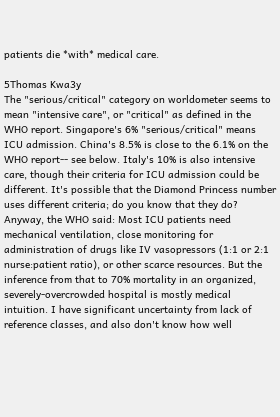patients die *with* medical care.

5Thomas Kwa3y
The "serious/critical" category on worldometer seems to mean "intensive care", or "critical" as defined in the WHO report. Singapore's 6% "serious/critical" means ICU admission. China's 8.5% is close to the 6.1% on the WHO report-- see below. Italy's 10% is also intensive care, though their criteria for ICU admission could be different. It's possible that the Diamond Princess number uses different criteria; do you know that they do? Anyway, the WHO said: Most ICU patients need mechanical ventilation, close monitoring for administration of drugs like IV vasopressors (1:1 or 2:1 nurse:patient ratio), or other scarce resources. But the inference from that to 70% mortality in an organized, severely-overcrowded hospital is mostly medical intuition. I have significant uncertainty from lack of reference classes, and also don't know how well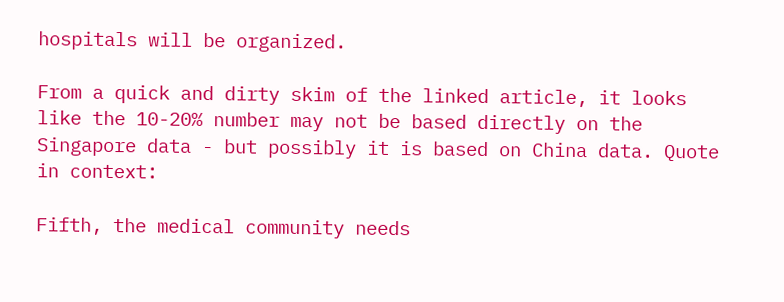hospitals will be organized.

From a quick and dirty skim of the linked article, it looks like the 10-20% number may not be based directly on the Singapore data - but possibly it is based on China data. Quote in context:

Fifth, the medical community needs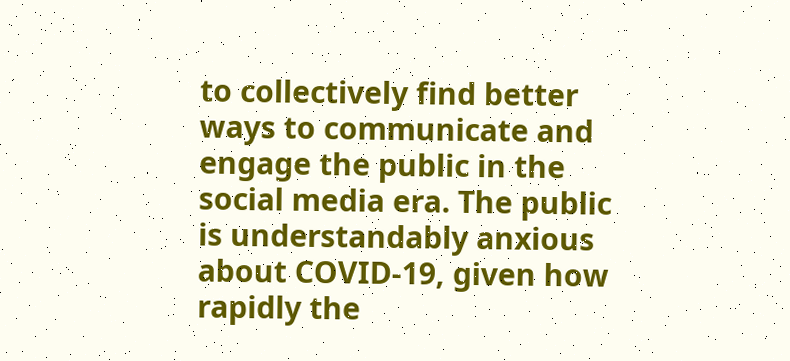to collectively find better ways to communicate and engage the public in the social media era. The public is understandably anxious about COVID-19, given how rapidly the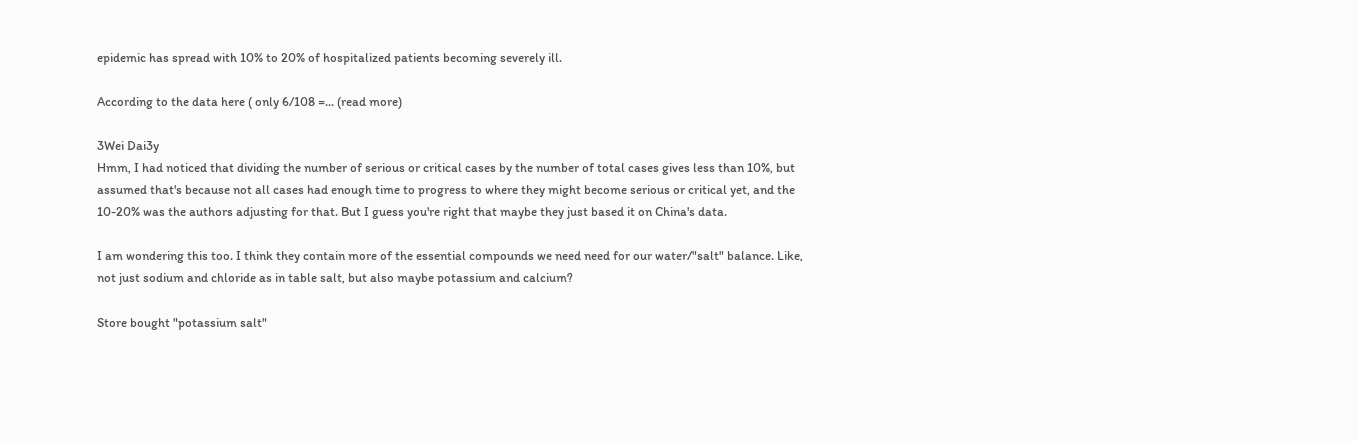epidemic has spread with 10% to 20% of hospitalized patients becoming severely ill.

According to the data here ( only 6/108 =... (read more)

3Wei Dai3y
Hmm, I had noticed that dividing the number of serious or critical cases by the number of total cases gives less than 10%, but assumed that's because not all cases had enough time to progress to where they might become serious or critical yet, and the 10-20% was the authors adjusting for that. But I guess you're right that maybe they just based it on China's data.

I am wondering this too. I think they contain more of the essential compounds we need need for our water/"salt" balance. Like, not just sodium and chloride as in table salt, but also maybe potassium and calcium?

Store bought "potassium salt"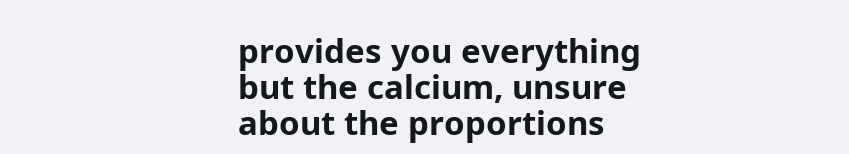provides you everything but the calcium, unsure about the proportions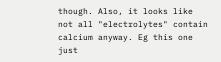though. Also, it looks like not all "electrolytes" contain calcium anyway. Eg this one just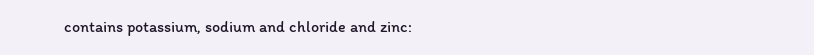contains potassium, sodium and chloride and zinc: